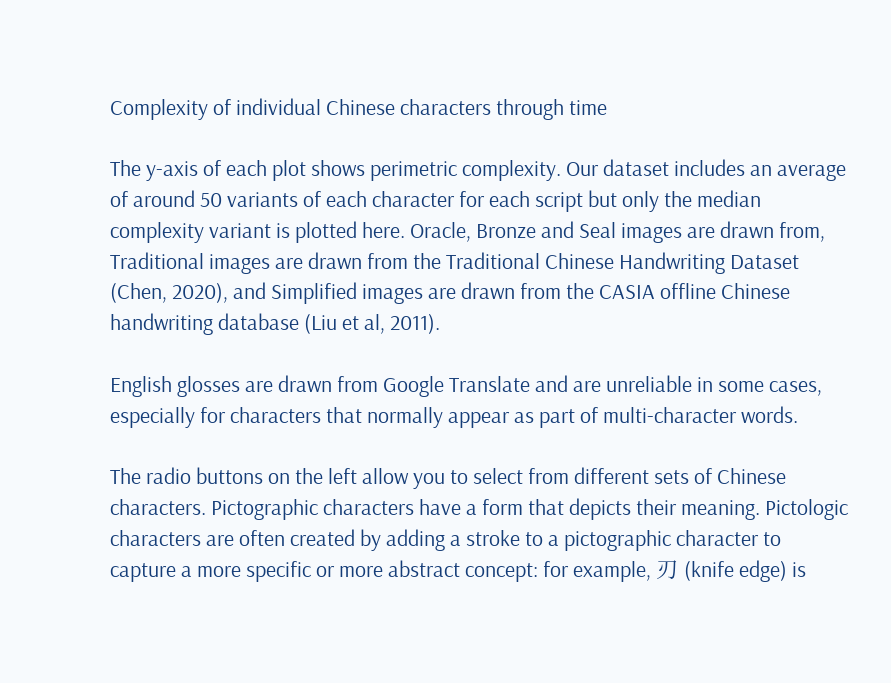Complexity of individual Chinese characters through time

The y-axis of each plot shows perimetric complexity. Our dataset includes an average of around 50 variants of each character for each script but only the median complexity variant is plotted here. Oracle, Bronze and Seal images are drawn from, Traditional images are drawn from the Traditional Chinese Handwriting Dataset (Chen, 2020), and Simplified images are drawn from the CASIA offline Chinese handwriting database (Liu et al, 2011).

English glosses are drawn from Google Translate and are unreliable in some cases, especially for characters that normally appear as part of multi-character words.

The radio buttons on the left allow you to select from different sets of Chinese characters. Pictographic characters have a form that depicts their meaning. Pictologic characters are often created by adding a stroke to a pictographic character to capture a more specific or more abstract concept: for example, 刃 (knife edge) is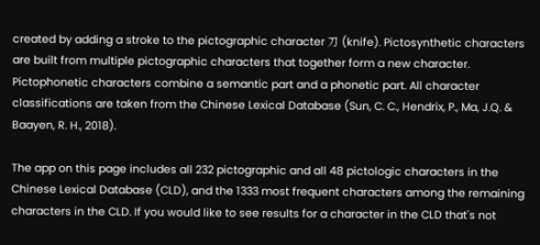created by adding a stroke to the pictographic character 刀 (knife). Pictosynthetic characters are built from multiple pictographic characters that together form a new character. Pictophonetic characters combine a semantic part and a phonetic part. All character classifications are taken from the Chinese Lexical Database (Sun, C. C., Hendrix, P., Ma, J.Q. & Baayen, R. H., 2018).

The app on this page includes all 232 pictographic and all 48 pictologic characters in the Chinese Lexical Database (CLD), and the 1333 most frequent characters among the remaining characters in the CLD. If you would like to see results for a character in the CLD that's not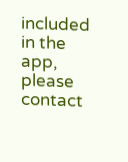included in the app, please contact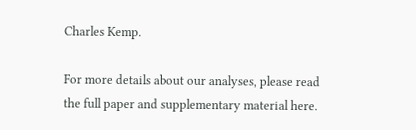Charles Kemp.

For more details about our analyses, please read the full paper and supplementary material here.